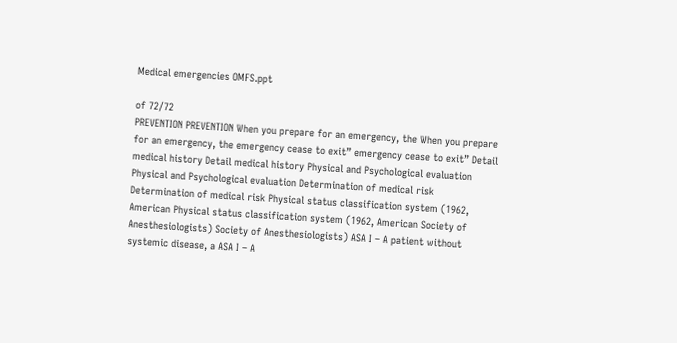Medical emergencies OMFS.ppt

of 72/72
PREVENTION PREVENTION When you prepare for an emergency, the When you prepare for an emergency, the emergency cease to exit” emergency cease to exit” Detail medical history Detail medical history Physical and Psychological evaluation Physical and Psychological evaluation Determination of medical risk Determination of medical risk Physical status classification system (1962, American Physical status classification system (1962, American Society of Anesthesiologists) Society of Anesthesiologists) ASA I – A patient without systemic disease, a ASA I – A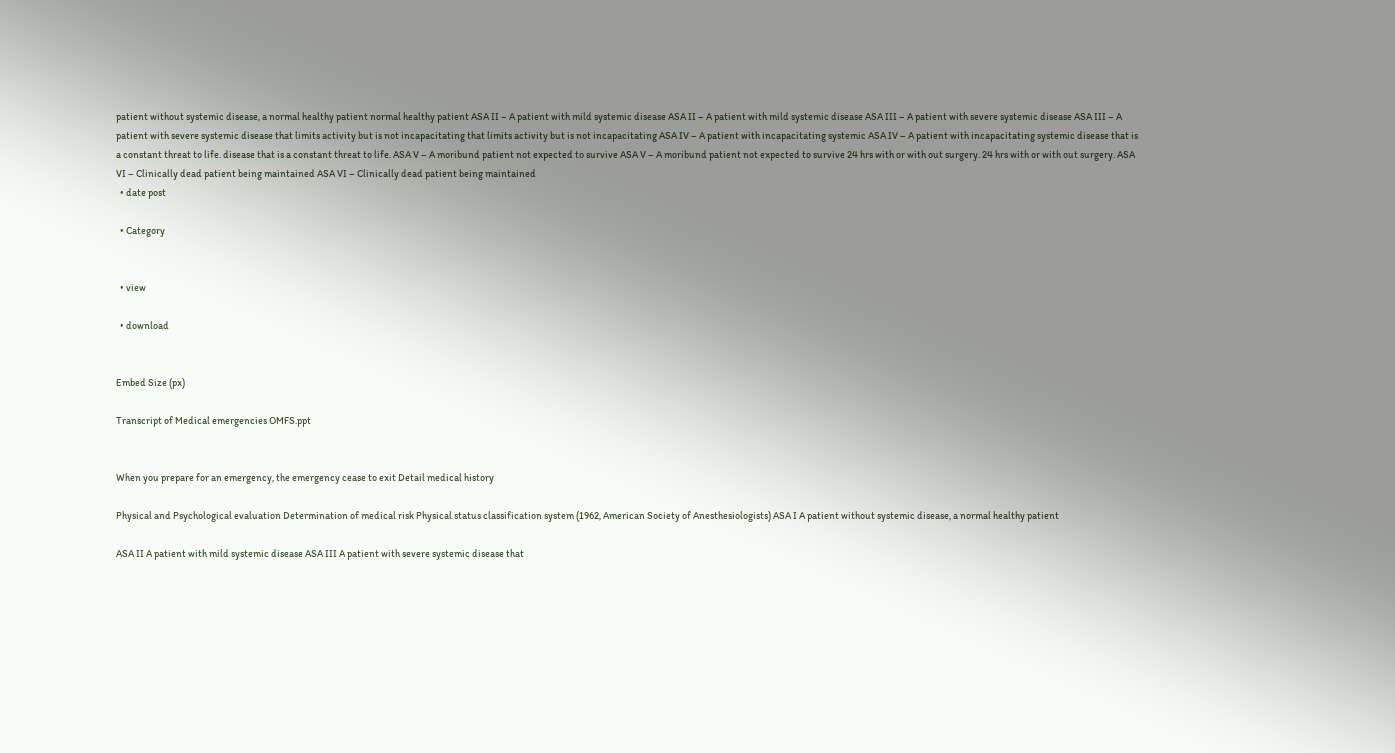patient without systemic disease, a normal healthy patient normal healthy patient ASA II – A patient with mild systemic disease ASA II – A patient with mild systemic disease ASA III – A patient with severe systemic disease ASA III – A patient with severe systemic disease that limits activity but is not incapacitating that limits activity but is not incapacitating ASA IV – A patient with incapacitating systemic ASA IV – A patient with incapacitating systemic disease that is a constant threat to life. disease that is a constant threat to life. ASA V – A moribund patient not expected to survive ASA V – A moribund patient not expected to survive 24 hrs with or with out surgery. 24 hrs with or with out surgery. ASA VI – Clinically dead patient being maintained ASA VI – Clinically dead patient being maintained
  • date post

  • Category


  • view

  • download


Embed Size (px)

Transcript of Medical emergencies OMFS.ppt


When you prepare for an emergency, the emergency cease to exit Detail medical history

Physical and Psychological evaluation Determination of medical risk Physical status classification system (1962, American Society of Anesthesiologists) ASA I A patient without systemic disease, a normal healthy patient

ASA II A patient with mild systemic disease ASA III A patient with severe systemic disease that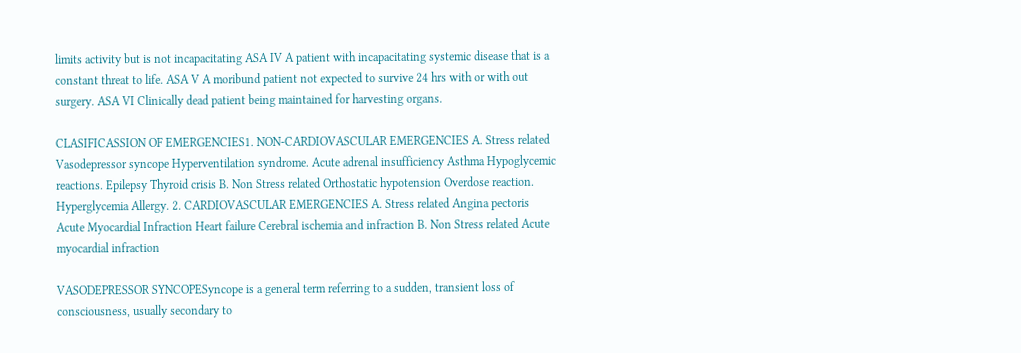limits activity but is not incapacitating ASA IV A patient with incapacitating systemic disease that is a constant threat to life. ASA V A moribund patient not expected to survive 24 hrs with or with out surgery. ASA VI Clinically dead patient being maintained for harvesting organs.

CLASIFICASSION OF EMERGENCIES1. NON-CARDIOVASCULAR EMERGENCIES A. Stress related Vasodepressor syncope Hyperventilation syndrome. Acute adrenal insufficiency Asthma Hypoglycemic reactions. Epilepsy Thyroid crisis B. Non Stress related Orthostatic hypotension Overdose reaction. Hyperglycemia Allergy. 2. CARDIOVASCULAR EMERGENCIES A. Stress related Angina pectoris Acute Myocardial Infraction Heart failure Cerebral ischemia and infraction B. Non Stress related Acute myocardial infraction

VASODEPRESSOR SYNCOPESyncope is a general term referring to a sudden, transient loss of consciousness, usually secondary to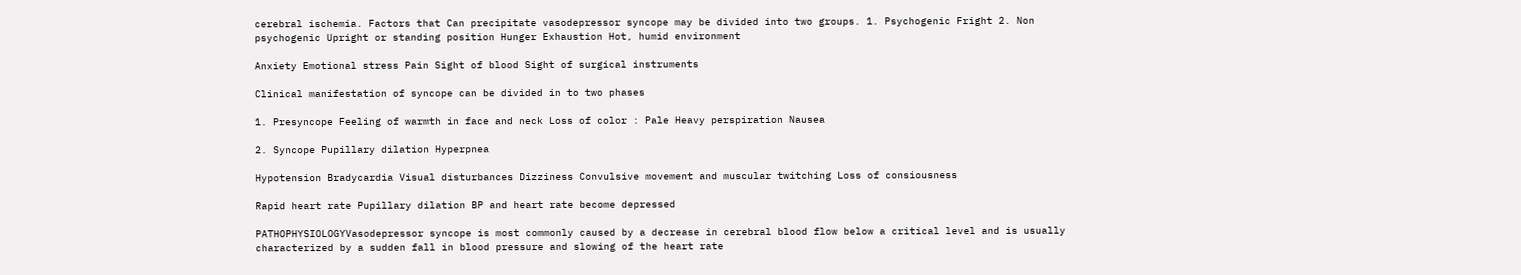cerebral ischemia. Factors that Can precipitate vasodepressor syncope may be divided into two groups. 1. Psychogenic Fright 2. Non psychogenic Upright or standing position Hunger Exhaustion Hot, humid environment

Anxiety Emotional stress Pain Sight of blood Sight of surgical instruments

Clinical manifestation of syncope can be divided in to two phases

1. Presyncope Feeling of warmth in face and neck Loss of color : Pale Heavy perspiration Nausea

2. Syncope Pupillary dilation Hyperpnea

Hypotension Bradycardia Visual disturbances Dizziness Convulsive movement and muscular twitching Loss of consiousness

Rapid heart rate Pupillary dilation BP and heart rate become depressed

PATHOPHYSIOLOGYVasodepressor syncope is most commonly caused by a decrease in cerebral blood flow below a critical level and is usually characterized by a sudden fall in blood pressure and slowing of the heart rate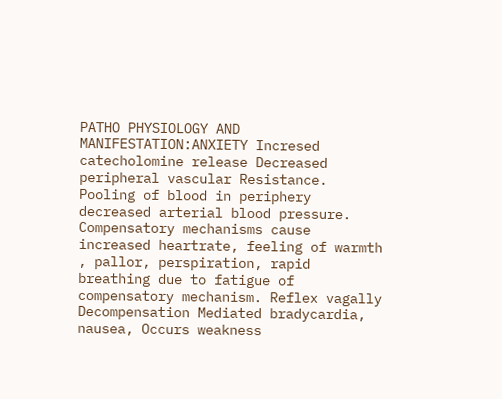PATHO PHYSIOLOGY AND MANIFESTATION:ANXIETY Incresed catecholomine release Decreased peripheral vascular Resistance. Pooling of blood in periphery decreased arterial blood pressure. Compensatory mechanisms cause increased heartrate, feeling of warmth , pallor, perspiration, rapid breathing due to fatigue of compensatory mechanism. Reflex vagally Decompensation Mediated bradycardia, nausea, Occurs weakness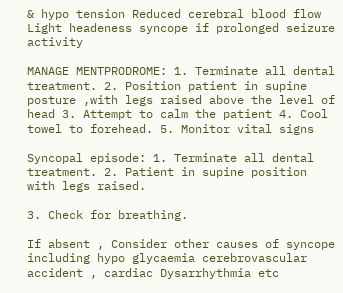& hypo tension Reduced cerebral blood flow Light headeness syncope if prolonged seizure activity

MANAGE MENTPRODROME: 1. Terminate all dental treatment. 2. Position patient in supine posture ,with legs raised above the level of head 3. Attempt to calm the patient 4. Cool towel to forehead. 5. Monitor vital signs

Syncopal episode: 1. Terminate all dental treatment. 2. Patient in supine position with legs raised.

3. Check for breathing.

If absent , Consider other causes of syncope including hypo glycaemia cerebrovascular accident , cardiac Dysarrhythmia etc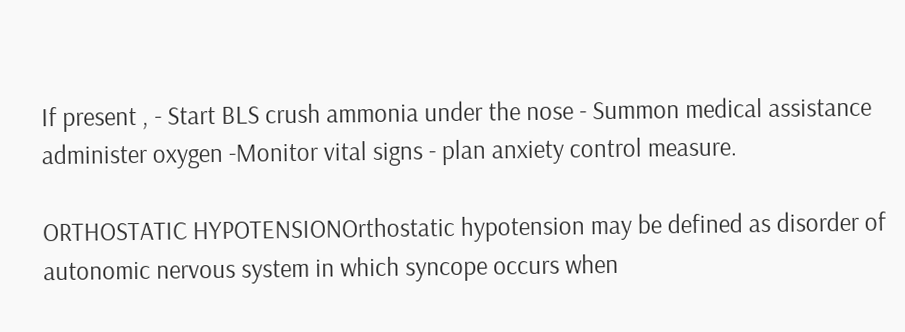If present , - Start BLS crush ammonia under the nose - Summon medical assistance administer oxygen -Monitor vital signs - plan anxiety control measure.

ORTHOSTATIC HYPOTENSIONOrthostatic hypotension may be defined as disorder of autonomic nervous system in which syncope occurs when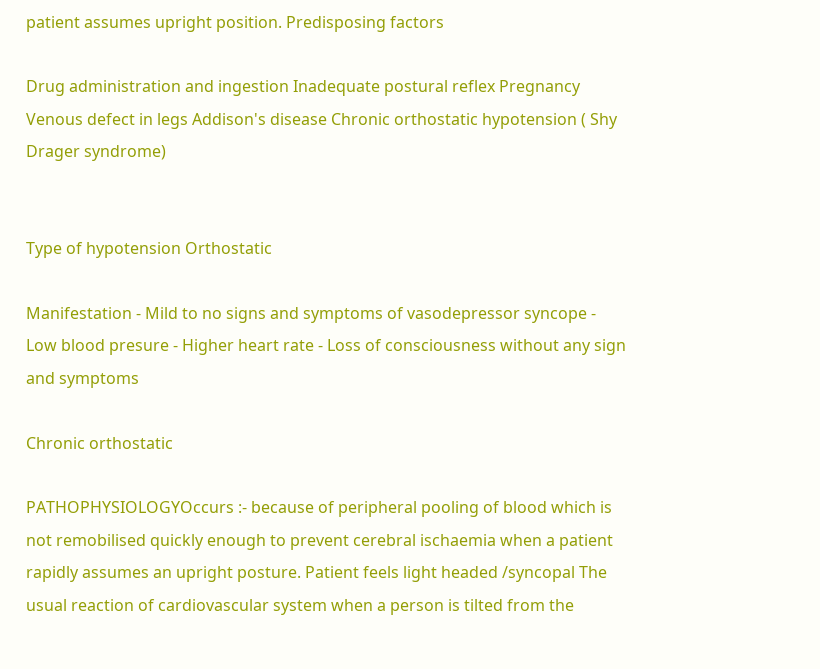patient assumes upright position. Predisposing factors

Drug administration and ingestion Inadequate postural reflex Pregnancy Venous defect in legs Addison's disease Chronic orthostatic hypotension ( Shy Drager syndrome)


Type of hypotension Orthostatic

Manifestation - Mild to no signs and symptoms of vasodepressor syncope - Low blood presure - Higher heart rate - Loss of consciousness without any sign and symptoms

Chronic orthostatic

PATHOPHYSIOLOGYOccurs :- because of peripheral pooling of blood which is not remobilised quickly enough to prevent cerebral ischaemia when a patient rapidly assumes an upright posture. Patient feels light headed /syncopal The usual reaction of cardiovascular system when a person is tilted from the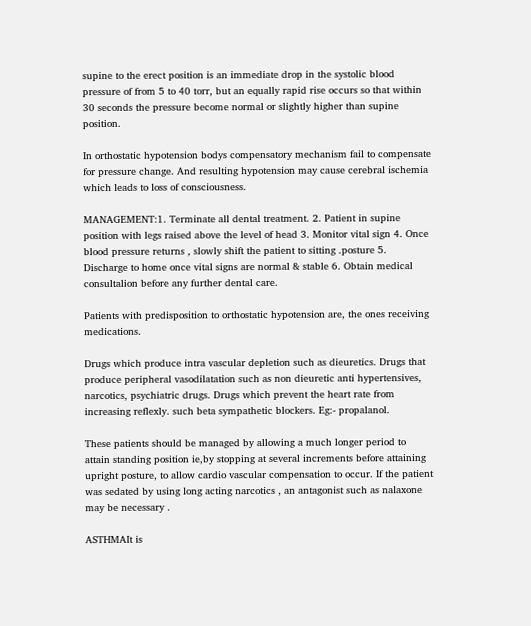supine to the erect position is an immediate drop in the systolic blood pressure of from 5 to 40 torr, but an equally rapid rise occurs so that within 30 seconds the pressure become normal or slightly higher than supine position.

In orthostatic hypotension bodys compensatory mechanism fail to compensate for pressure change. And resulting hypotension may cause cerebral ischemia which leads to loss of consciousness.

MANAGEMENT:1. Terminate all dental treatment. 2. Patient in supine position with legs raised above the level of head 3. Monitor vital sign 4. Once blood pressure returns , slowly shift the patient to sitting .posture 5. Discharge to home once vital signs are normal & stable 6. Obtain medical consultalion before any further dental care.

Patients with predisposition to orthostatic hypotension are, the ones receiving medications.

Drugs which produce intra vascular depletion such as dieuretics. Drugs that produce peripheral vasodilatation such as non dieuretic anti hypertensives, narcotics, psychiatric drugs. Drugs which prevent the heart rate from increasing reflexly. such beta sympathetic blockers. Eg:- propalanol.

These patients should be managed by allowing a much longer period to attain standing position ie,by stopping at several increments before attaining upright posture, to allow cardio vascular compensation to occur. If the patient was sedated by using long acting narcotics , an antagonist such as nalaxone may be necessary .

ASTHMAIt is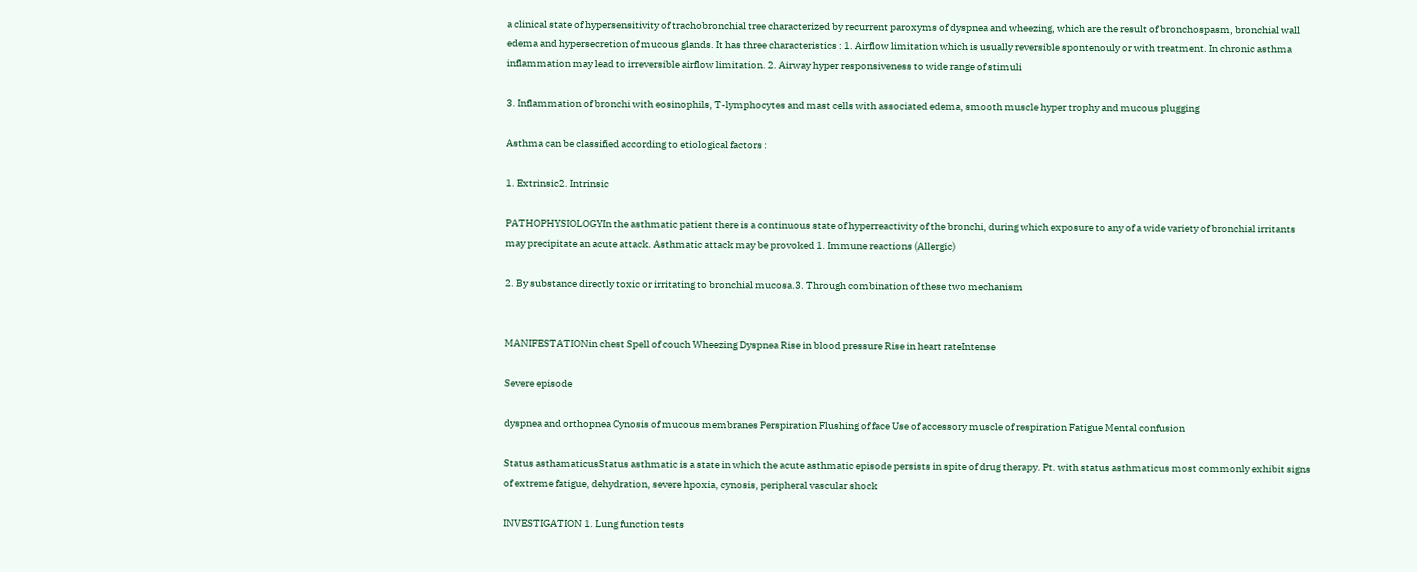a clinical state of hypersensitivity of trachobronchial tree characterized by recurrent paroxyms of dyspnea and wheezing, which are the result of bronchospasm, bronchial wall edema and hypersecretion of mucous glands. It has three characteristics : 1. Airflow limitation which is usually reversible spontenouly or with treatment. In chronic asthma inflammation may lead to irreversible airflow limitation. 2. Airway hyper responsiveness to wide range of stimuli

3. Inflammation of bronchi with eosinophils, T-lymphocytes and mast cells with associated edema, smooth muscle hyper trophy and mucous plugging

Asthma can be classified according to etiological factors :

1. Extrinsic2. Intrinsic

PATHOPHYSIOLOGYIn the asthmatic patient there is a continuous state of hyperreactivity of the bronchi, during which exposure to any of a wide variety of bronchial irritants may precipitate an acute attack. Asthmatic attack may be provoked 1. Immune reactions (Allergic)

2. By substance directly toxic or irritating to bronchial mucosa.3. Through combination of these two mechanism


MANIFESTATIONin chest Spell of couch Wheezing Dyspnea Rise in blood pressure Rise in heart rateIntense

Severe episode

dyspnea and orthopnea Cynosis of mucous membranes Perspiration Flushing of face Use of accessory muscle of respiration Fatigue Mental confusion

Status asthamaticusStatus asthmatic is a state in which the acute asthmatic episode persists in spite of drug therapy. Pt. with status asthmaticus most commonly exhibit signs of extreme fatigue, dehydration, severe hpoxia, cynosis, peripheral vascular shock

INVESTIGATION 1. Lung function tests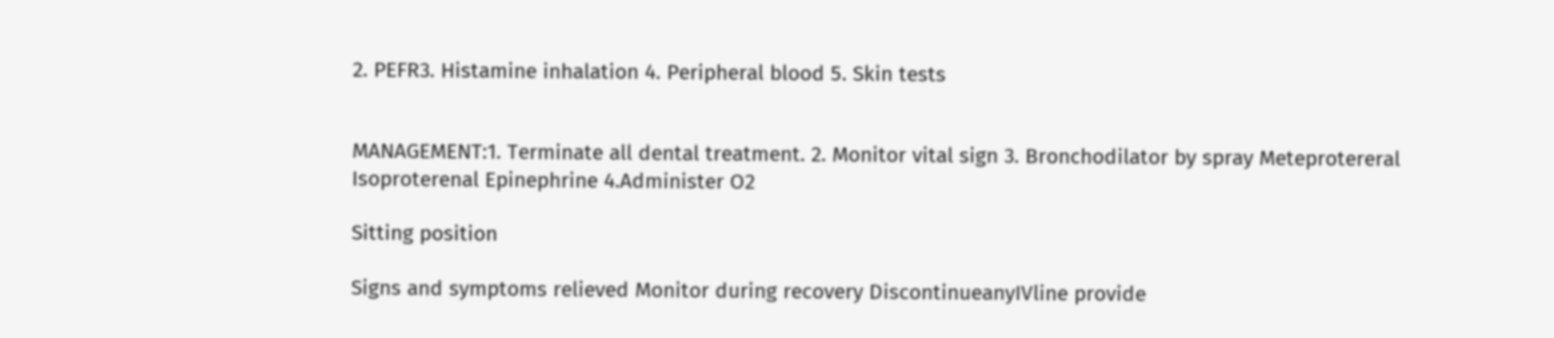2. PEFR3. Histamine inhalation 4. Peripheral blood 5. Skin tests


MANAGEMENT:1. Terminate all dental treatment. 2. Monitor vital sign 3. Bronchodilator by spray Meteprotereral Isoproterenal Epinephrine 4.Administer O2

Sitting position

Signs and symptoms relieved Monitor during recovery DiscontinueanyIVline provide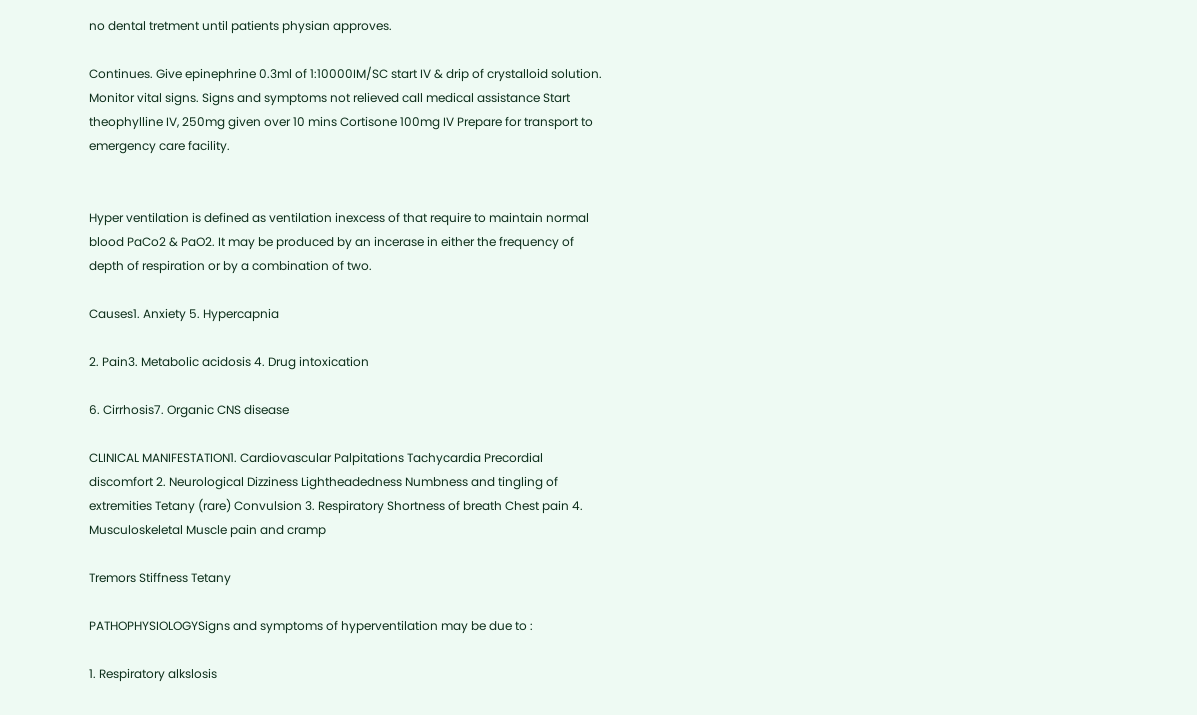no dental tretment until patients physian approves.

Continues. Give epinephrine 0.3ml of 1:10000IM/SC start IV & drip of crystalloid solution. Monitor vital signs. Signs and symptoms not relieved call medical assistance Start theophylline IV, 250mg given over 10 mins Cortisone 100mg IV Prepare for transport to emergency care facility.


Hyper ventilation is defined as ventilation inexcess of that require to maintain normal blood PaCo2 & PaO2. It may be produced by an incerase in either the frequency of depth of respiration or by a combination of two.

Causes1. Anxiety 5. Hypercapnia

2. Pain3. Metabolic acidosis 4. Drug intoxication

6. Cirrhosis7. Organic CNS disease

CLINICAL MANIFESTATION1. Cardiovascular Palpitations Tachycardia Precordial discomfort 2. Neurological Dizziness Lightheadedness Numbness and tingling of extremities Tetany (rare) Convulsion 3. Respiratory Shortness of breath Chest pain 4. Musculoskeletal Muscle pain and cramp

Tremors Stiffness Tetany

PATHOPHYSIOLOGYSigns and symptoms of hyperventilation may be due to :

1. Respiratory alkslosis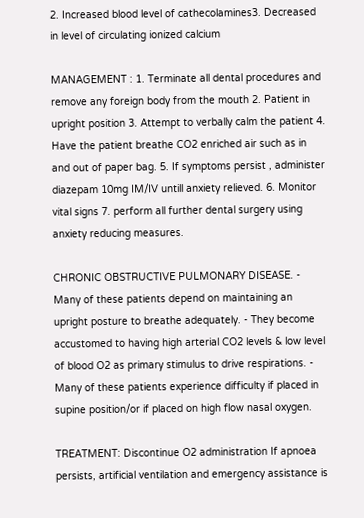2. Increased blood level of cathecolamines3. Decreased in level of circulating ionized calcium

MANAGEMENT : 1. Terminate all dental procedures and remove any foreign body from the mouth 2. Patient in upright position 3. Attempt to verbally calm the patient 4. Have the patient breathe CO2 enriched air such as in and out of paper bag. 5. If symptoms persist , administer diazepam 10mg IM/IV untill anxiety relieved. 6. Monitor vital signs 7. perform all further dental surgery using anxiety reducing measures.

CHRONIC OBSTRUCTIVE PULMONARY DISEASE. - Many of these patients depend on maintaining an upright posture to breathe adequately. - They become accustomed to having high arterial CO2 levels & low level of blood O2 as primary stimulus to drive respirations. - Many of these patients experience difficulty if placed in supine position/or if placed on high flow nasal oxygen.

TREATMENT: Discontinue O2 administration If apnoea persists, artificial ventilation and emergency assistance is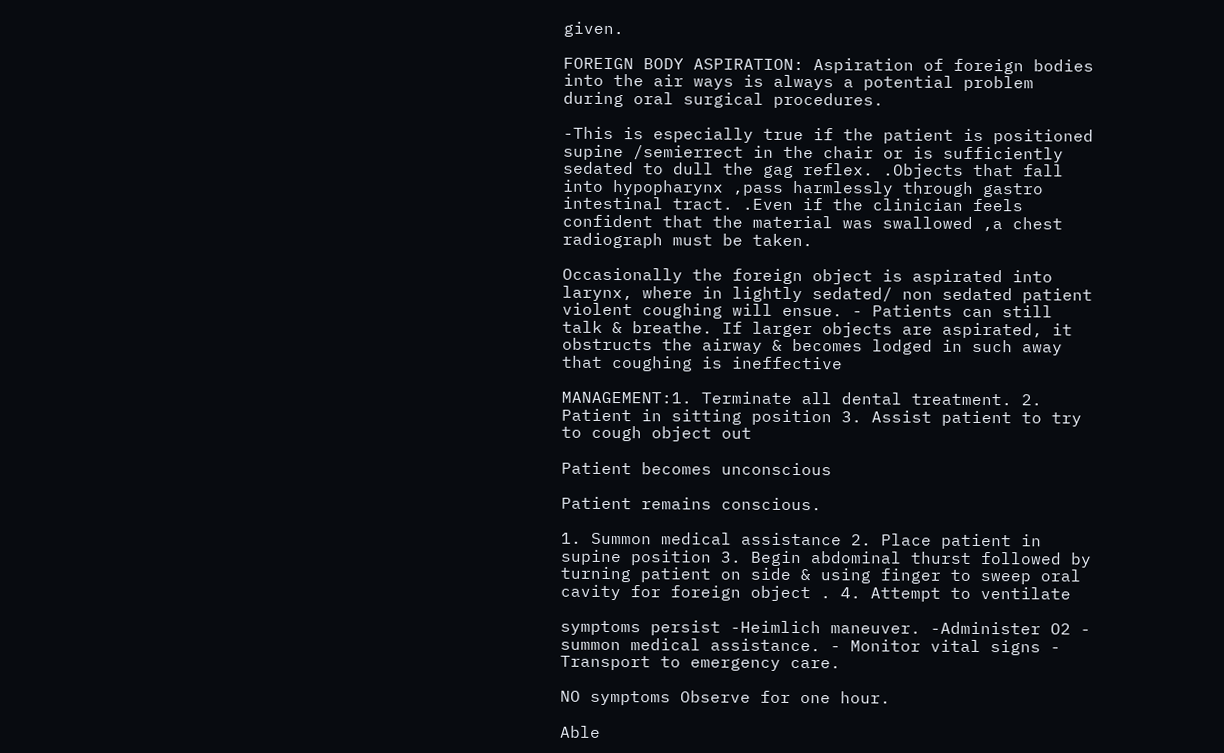given.

FOREIGN BODY ASPIRATION: Aspiration of foreign bodies into the air ways is always a potential problem during oral surgical procedures.

-This is especially true if the patient is positioned supine /semierrect in the chair or is sufficiently sedated to dull the gag reflex. .Objects that fall into hypopharynx ,pass harmlessly through gastro intestinal tract. .Even if the clinician feels confident that the material was swallowed ,a chest radiograph must be taken.

Occasionally the foreign object is aspirated into larynx, where in lightly sedated/ non sedated patient violent coughing will ensue. - Patients can still talk & breathe. If larger objects are aspirated, it obstructs the airway & becomes lodged in such away that coughing is ineffective

MANAGEMENT:1. Terminate all dental treatment. 2. Patient in sitting position 3. Assist patient to try to cough object out

Patient becomes unconscious

Patient remains conscious.

1. Summon medical assistance 2. Place patient in supine position 3. Begin abdominal thurst followed by turning patient on side & using finger to sweep oral cavity for foreign object . 4. Attempt to ventilate

symptoms persist -Heimlich maneuver. -Administer O2 - summon medical assistance. - Monitor vital signs - Transport to emergency care.

NO symptoms Observe for one hour.

Able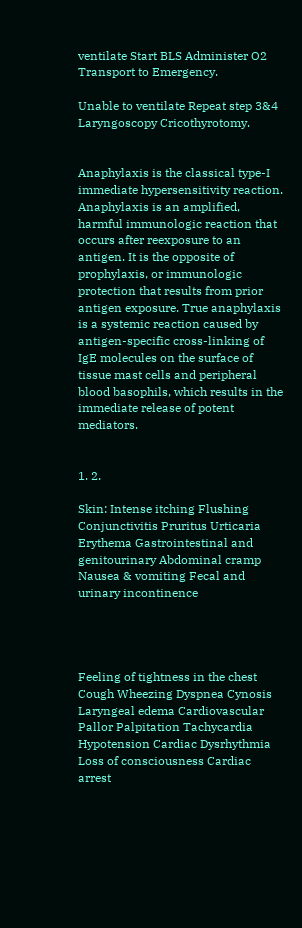ventilate Start BLS Administer O2 Transport to Emergency.

Unable to ventilate Repeat step 3&4 Laryngoscopy Cricothyrotomy.


Anaphylaxis is the classical type-I immediate hypersensitivity reaction. Anaphylaxis is an amplified, harmful immunologic reaction that occurs after reexposure to an antigen. It is the opposite of prophylaxis, or immunologic protection that results from prior antigen exposure. True anaphylaxis is a systemic reaction caused by antigen-specific cross-linking of IgE molecules on the surface of tissue mast cells and peripheral blood basophils, which results in the immediate release of potent mediators.


1. 2.

Skin: Intense itching Flushing Conjunctivitis Pruritus Urticaria Erythema Gastrointestinal and genitourinary Abdominal cramp Nausea & vomiting Fecal and urinary incontinence




Feeling of tightness in the chest Cough Wheezing Dyspnea Cynosis Laryngeal edema Cardiovascular Pallor Palpitation Tachycardia Hypotension Cardiac Dysrhythmia Loss of consciousness Cardiac arrest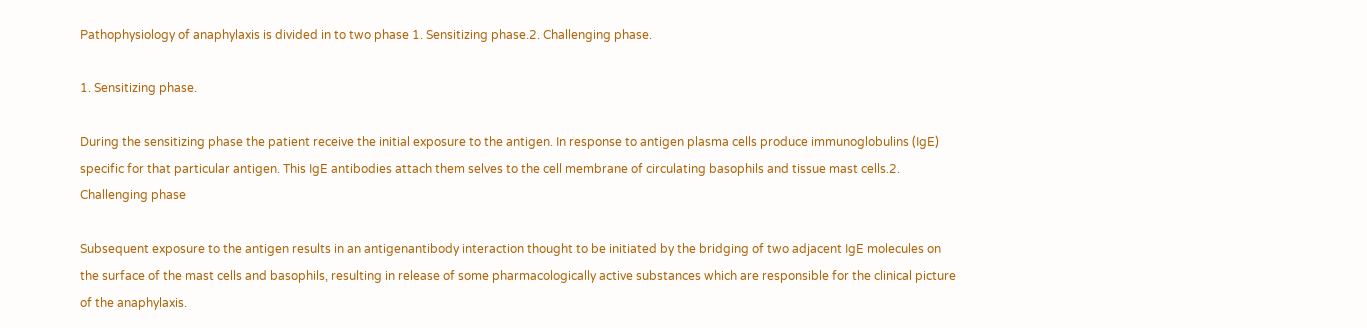Pathophysiology of anaphylaxis is divided in to two phase 1. Sensitizing phase.2. Challenging phase.

1. Sensitizing phase.

During the sensitizing phase the patient receive the initial exposure to the antigen. In response to antigen plasma cells produce immunoglobulins (IgE) specific for that particular antigen. This IgE antibodies attach them selves to the cell membrane of circulating basophils and tissue mast cells.2. Challenging phase

Subsequent exposure to the antigen results in an antigenantibody interaction thought to be initiated by the bridging of two adjacent IgE molecules on the surface of the mast cells and basophils, resulting in release of some pharmacologically active substances which are responsible for the clinical picture of the anaphylaxis.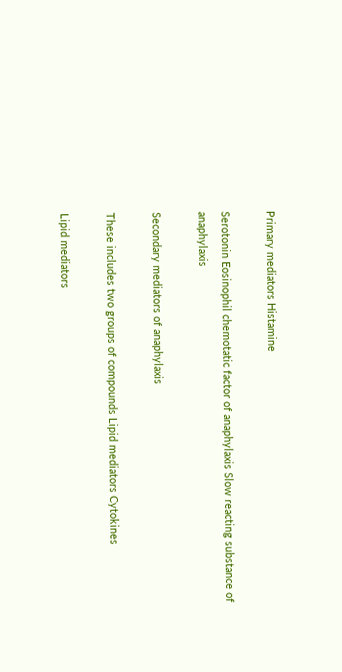Primary mediators Histamine

Serotonin Eosinophil chemotatic factor of anaphylaxis Slow reacting substance of anaphylaxis

Secondary mediators of anaphylaxis

These includes two groups of compounds Lipid mediators Cytokines

Lipid mediators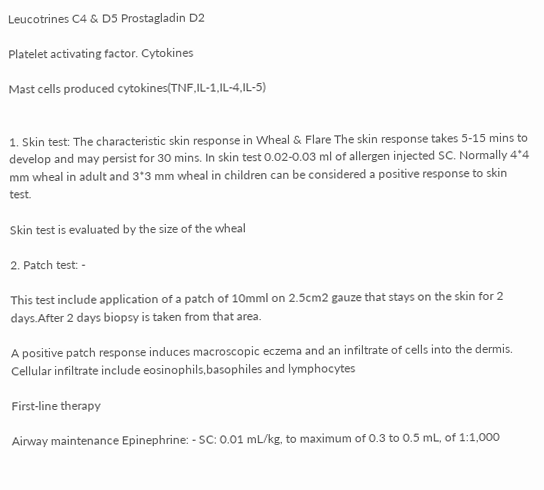Leucotrines C4 & D5 Prostagladin D2

Platelet activating factor. Cytokines

Mast cells produced cytokines(TNF,IL-1,IL-4,IL-5)


1. Skin test: The characteristic skin response in Wheal & Flare The skin response takes 5-15 mins to develop and may persist for 30 mins. In skin test 0.02-0.03 ml of allergen injected SC. Normally 4*4 mm wheal in adult and 3*3 mm wheal in children can be considered a positive response to skin test.

Skin test is evaluated by the size of the wheal

2. Patch test: -

This test include application of a patch of 10mml on 2.5cm2 gauze that stays on the skin for 2 days.After 2 days biopsy is taken from that area.

A positive patch response induces macroscopic eczema and an infiltrate of cells into the dermis. Cellular infiltrate include eosinophils,basophiles and lymphocytes

First-line therapy

Airway maintenance Epinephrine: - SC: 0.01 mL/kg, to maximum of 0.3 to 0.5 mL, of 1:1,000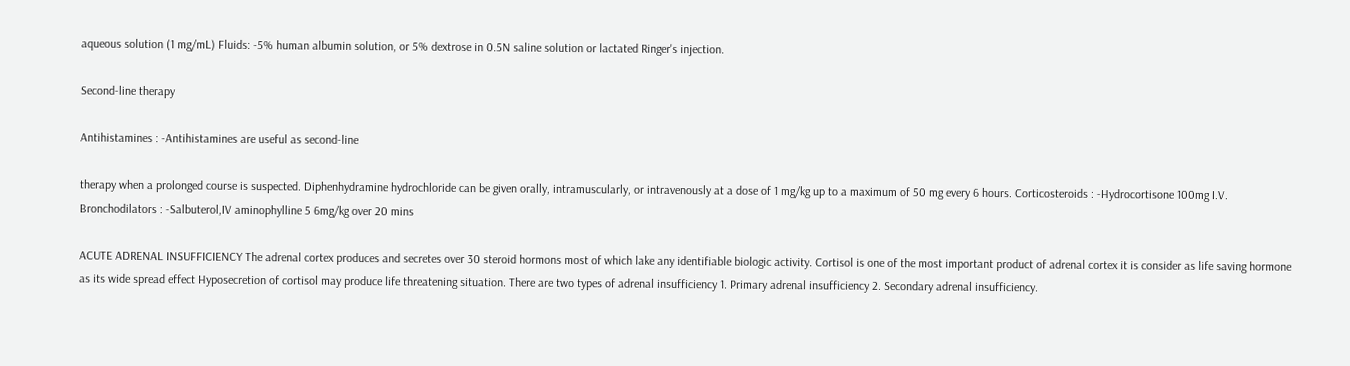aqueous solution (1 mg/mL) Fluids: -5% human albumin solution, or 5% dextrose in 0.5N saline solution or lactated Ringer's injection.

Second-line therapy

Antihistamines : -Antihistamines are useful as second-line

therapy when a prolonged course is suspected. Diphenhydramine hydrochloride can be given orally, intramuscularly, or intravenously at a dose of 1 mg/kg up to a maximum of 50 mg every 6 hours. Corticosteroids : -Hydrocortisone 100mg I.V. Bronchodilators : -Salbuterol,IV aminophylline 5 6mg/kg over 20 mins

ACUTE ADRENAL INSUFFICIENCY The adrenal cortex produces and secretes over 30 steroid hormons most of which lake any identifiable biologic activity. Cortisol is one of the most important product of adrenal cortex it is consider as life saving hormone as its wide spread effect Hyposecretion of cortisol may produce life threatening situation. There are two types of adrenal insufficiency 1. Primary adrenal insufficiency 2. Secondary adrenal insufficiency.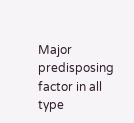Major predisposing factor in all type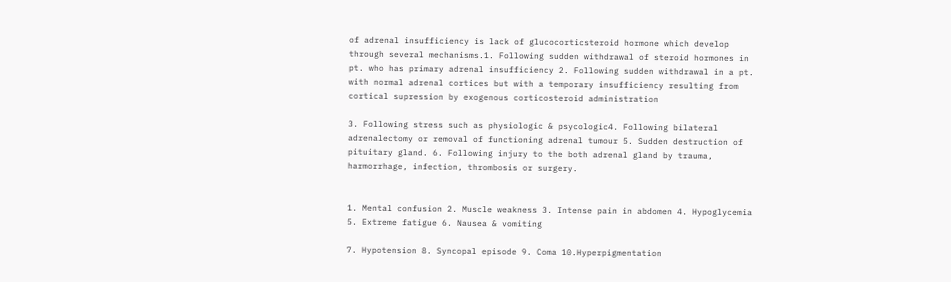of adrenal insufficiency is lack of glucocorticsteroid hormone which develop through several mechanisms.1. Following sudden withdrawal of steroid hormones in pt. who has primary adrenal insufficiency 2. Following sudden withdrawal in a pt. with normal adrenal cortices but with a temporary insufficiency resulting from cortical supression by exogenous corticosteroid administration

3. Following stress such as physiologic & psycologic4. Following bilateral adrenalectomy or removal of functioning adrenal tumour 5. Sudden destruction of pituitary gland. 6. Following injury to the both adrenal gland by trauma, harmorrhage, infection, thrombosis or surgery.


1. Mental confusion 2. Muscle weakness 3. Intense pain in abdomen 4. Hypoglycemia 5. Extreme fatigue 6. Nausea & vomiting

7. Hypotension 8. Syncopal episode 9. Coma 10.Hyperpigmentation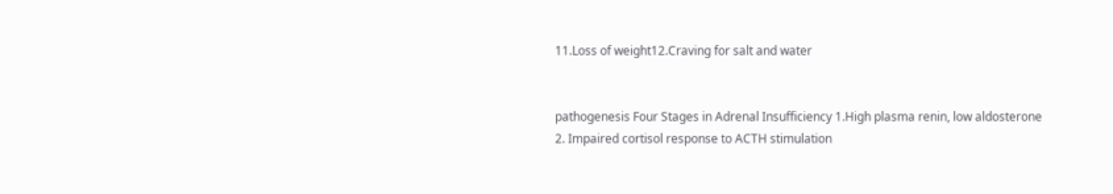11.Loss of weight12.Craving for salt and water


pathogenesis Four Stages in Adrenal Insufficiency 1.High plasma renin, low aldosterone 2. Impaired cortisol response to ACTH stimulation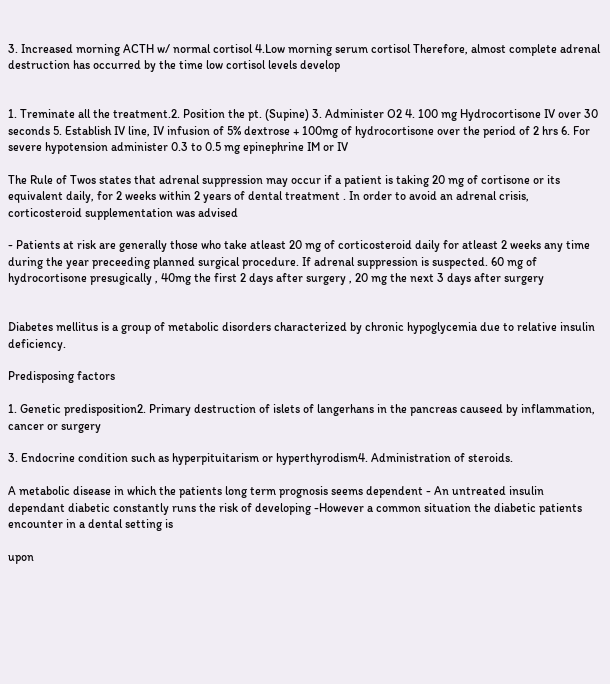3. Increased morning ACTH w/ normal cortisol 4.Low morning serum cortisol Therefore, almost complete adrenal destruction has occurred by the time low cortisol levels develop


1. Treminate all the treatment.2. Position the pt. (Supine) 3. Administer O2 4. 100 mg Hydrocortisone IV over 30 seconds 5. Establish IV line, IV infusion of 5% dextrose + 100mg of hydrocortisone over the period of 2 hrs 6. For severe hypotension administer 0.3 to 0.5 mg epinephrine IM or IV

The Rule of Twos states that adrenal suppression may occur if a patient is taking 20 mg of cortisone or its equivalent daily, for 2 weeks within 2 years of dental treatment . In order to avoid an adrenal crisis, corticosteroid supplementation was advised

- Patients at risk are generally those who take atleast 20 mg of corticosteroid daily for atleast 2 weeks any time during the year preceeding planned surgical procedure. If adrenal suppression is suspected. 60 mg of hydrocortisone presugically , 40mg the first 2 days after surgery , 20 mg the next 3 days after surgery


Diabetes mellitus is a group of metabolic disorders characterized by chronic hypoglycemia due to relative insulin deficiency.

Predisposing factors

1. Genetic predisposition2. Primary destruction of islets of langerhans in the pancreas causeed by inflammation, cancer or surgery

3. Endocrine condition such as hyperpituitarism or hyperthyrodism4. Administration of steroids.

A metabolic disease in which the patients long term prognosis seems dependent - An untreated insulin dependant diabetic constantly runs the risk of developing -However a common situation the diabetic patients encounter in a dental setting is

upon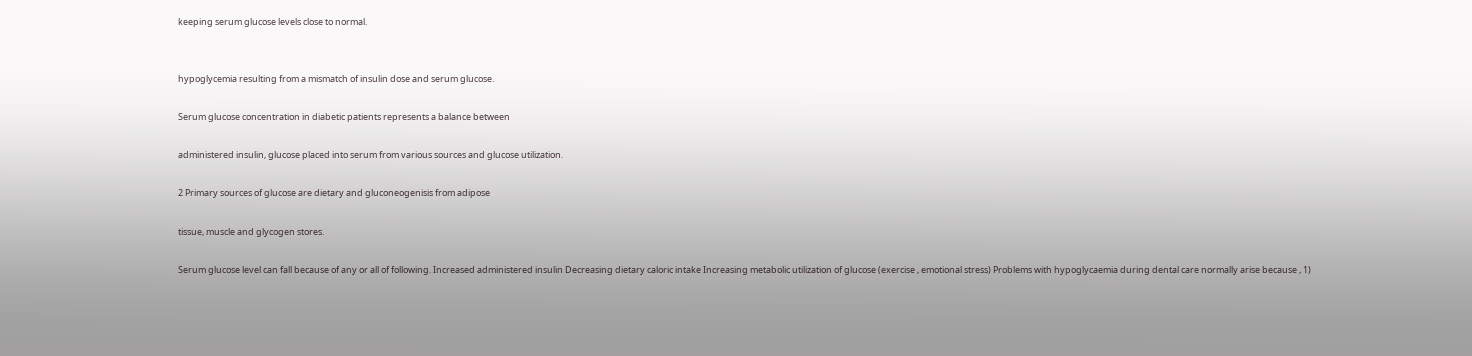keeping serum glucose levels close to normal.


hypoglycemia resulting from a mismatch of insulin dose and serum glucose.

Serum glucose concentration in diabetic patients represents a balance between

administered insulin, glucose placed into serum from various sources and glucose utilization.

2 Primary sources of glucose are dietary and gluconeogenisis from adipose

tissue, muscle and glycogen stores.

Serum glucose level can fall because of any or all of following. Increased administered insulin Decreasing dietary caloric intake Increasing metabolic utilization of glucose (exercise , emotional stress) Problems with hypoglycaemia during dental care normally arise because , 1)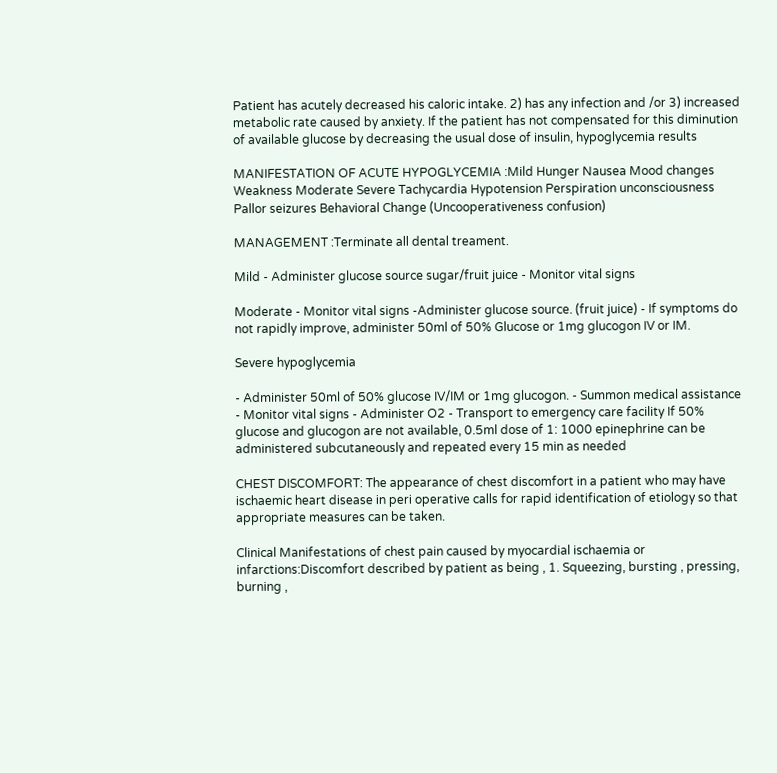Patient has acutely decreased his caloric intake. 2) has any infection and /or 3) increased metabolic rate caused by anxiety. If the patient has not compensated for this diminution of available glucose by decreasing the usual dose of insulin, hypoglycemia results

MANIFESTATION OF ACUTE HYPOGLYCEMIA :Mild Hunger Nausea Mood changes Weakness Moderate Severe Tachycardia Hypotension Perspiration unconsciousness Pallor seizures Behavioral Change (Uncooperativeness confusion)

MANAGEMENT :Terminate all dental treament.

Mild - Administer glucose source sugar/fruit juice - Monitor vital signs

Moderate - Monitor vital signs -Administer glucose source. (fruit juice) - If symptoms do not rapidly improve, administer 50ml of 50% Glucose or 1mg glucogon IV or IM.

Severe hypoglycemia

- Administer 50ml of 50% glucose IV/IM or 1mg glucogon. - Summon medical assistance - Monitor vital signs - Administer O2 - Transport to emergency care facility If 50% glucose and glucogon are not available, 0.5ml dose of 1: 1000 epinephrine can be administered subcutaneously and repeated every 15 min as needed

CHEST DISCOMFORT: The appearance of chest discomfort in a patient who may have ischaemic heart disease in peri operative calls for rapid identification of etiology so that appropriate measures can be taken.

Clinical Manifestations of chest pain caused by myocardial ischaemia or infarctions:Discomfort described by patient as being , 1. Squeezing, bursting , pressing, burning ,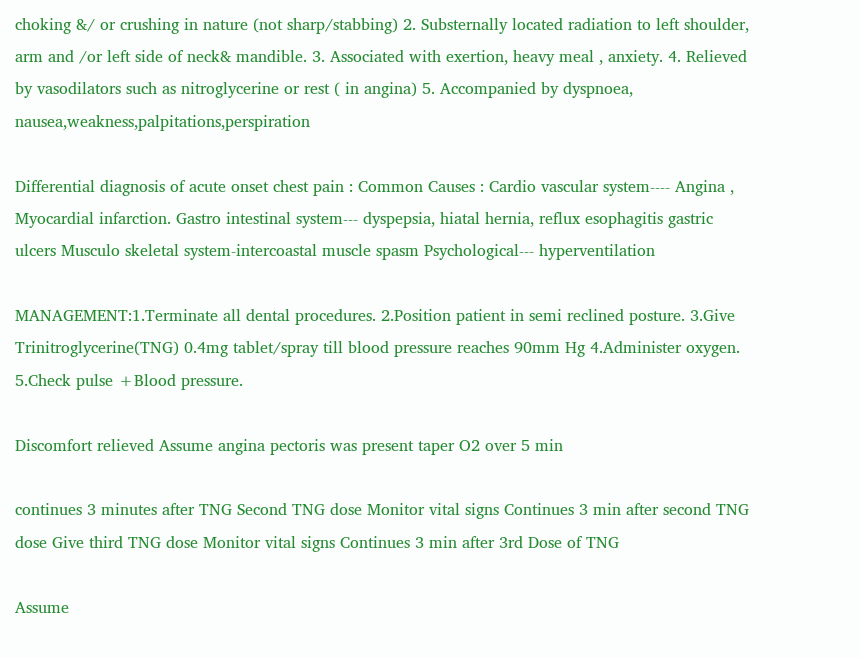choking &/ or crushing in nature (not sharp/stabbing) 2. Substernally located radiation to left shoulder, arm and /or left side of neck& mandible. 3. Associated with exertion, heavy meal , anxiety. 4. Relieved by vasodilators such as nitroglycerine or rest ( in angina) 5. Accompanied by dyspnoea, nausea,weakness,palpitations,perspiration

Differential diagnosis of acute onset chest pain : Common Causes : Cardio vascular system---- Angina , Myocardial infarction. Gastro intestinal system--- dyspepsia, hiatal hernia, reflux esophagitis gastric ulcers Musculo skeletal system-intercoastal muscle spasm Psychological--- hyperventilation

MANAGEMENT:1.Terminate all dental procedures. 2.Position patient in semi reclined posture. 3.Give Trinitroglycerine(TNG) 0.4mg tablet/spray till blood pressure reaches 90mm Hg 4.Administer oxygen. 5.Check pulse +Blood pressure.

Discomfort relieved Assume angina pectoris was present taper O2 over 5 min

continues 3 minutes after TNG Second TNG dose Monitor vital signs Continues 3 min after second TNG dose Give third TNG dose Monitor vital signs Continues 3 min after 3rd Dose of TNG

Assume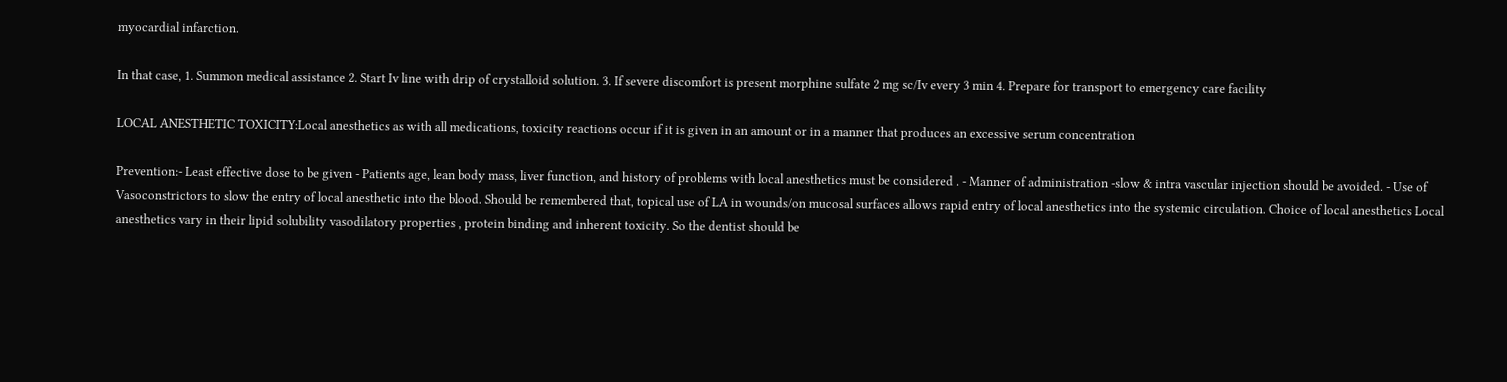myocardial infarction.

In that case, 1. Summon medical assistance 2. Start Iv line with drip of crystalloid solution. 3. If severe discomfort is present morphine sulfate 2 mg sc/Iv every 3 min 4. Prepare for transport to emergency care facility

LOCAL ANESTHETIC TOXICITY:Local anesthetics as with all medications, toxicity reactions occur if it is given in an amount or in a manner that produces an excessive serum concentration

Prevention:- Least effective dose to be given - Patients age, lean body mass, liver function, and history of problems with local anesthetics must be considered . - Manner of administration -slow & intra vascular injection should be avoided. - Use of Vasoconstrictors to slow the entry of local anesthetic into the blood. Should be remembered that, topical use of LA in wounds/on mucosal surfaces allows rapid entry of local anesthetics into the systemic circulation. Choice of local anesthetics Local anesthetics vary in their lipid solubility vasodilatory properties , protein binding and inherent toxicity. So the dentist should be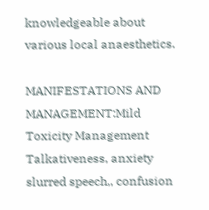knowledgeable about various local anaesthetics.

MANIFESTATIONS AND MANAGEMENT:Mild Toxicity Management Talkativeness, anxiety slurred speech,, confusion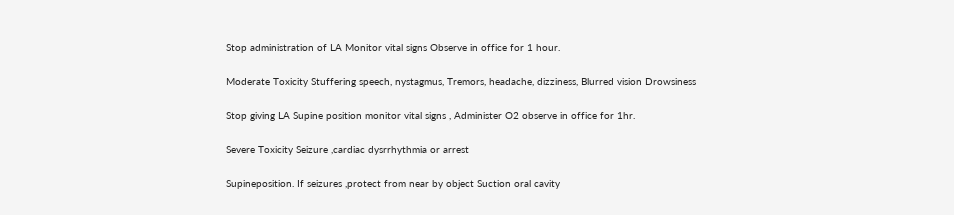Stop administration of LA Monitor vital signs Observe in office for 1 hour.

Moderate Toxicity Stuffering speech, nystagmus, Tremors, headache, dizziness, Blurred vision Drowsiness

Stop giving LA Supine position monitor vital signs , Administer O2 observe in office for 1hr.

Severe Toxicity Seizure ,cardiac dysrrhythmia or arrest

Supineposition. If seizures ,protect from near by object Suction oral cavity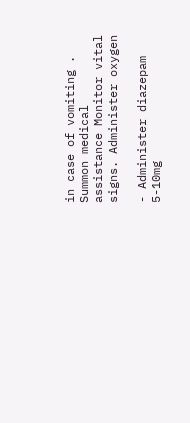in case of vomiting . Summon medical assistance Monitor vital signs. Administer oxygen

- Administer diazepam 5-10mg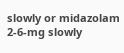slowly or midazolam 2-6-mg slowly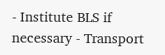- Institute BLS if necessary - Transport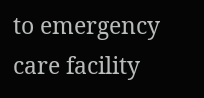to emergency care facility